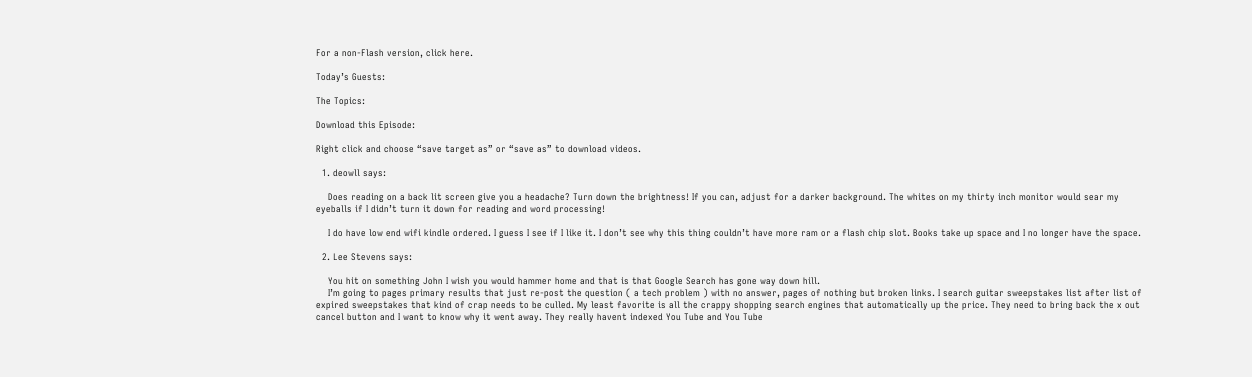For a non-Flash version, click here.

Today’s Guests:

The Topics:

Download this Episode:

Right click and choose “save target as” or “save as” to download videos.

  1. deowll says:

    Does reading on a back lit screen give you a headache? Turn down the brightness! If you can, adjust for a darker background. The whites on my thirty inch monitor would sear my eyeballs if I didn’t turn it down for reading and word processing!

    I do have low end wifi kindle ordered. I guess I see if I like it. I don’t see why this thing couldn’t have more ram or a flash chip slot. Books take up space and I no longer have the space.

  2. Lee Stevens says:

    You hit on something John I wish you would hammer home and that is that Google Search has gone way down hill.
    I’m going to pages primary results that just re-post the question ( a tech problem ) with no answer, pages of nothing but broken links. I search guitar sweepstakes list after list of expired sweepstakes that kind of crap needs to be culled. My least favorite is all the crappy shopping search engines that automatically up the price. They need to bring back the x out cancel button and I want to know why it went away. They really havent indexed You Tube and You Tube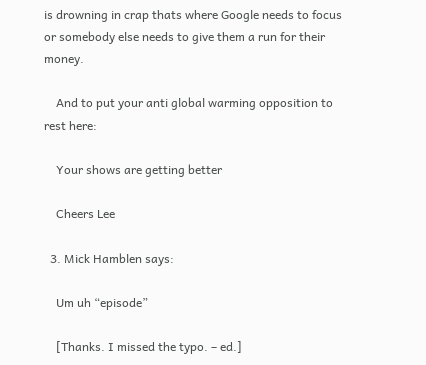is drowning in crap thats where Google needs to focus or somebody else needs to give them a run for their money.

    And to put your anti global warming opposition to rest here:

    Your shows are getting better

    Cheers Lee

  3. Mick Hamblen says:

    Um uh “episode”

    [Thanks. I missed the typo. – ed.]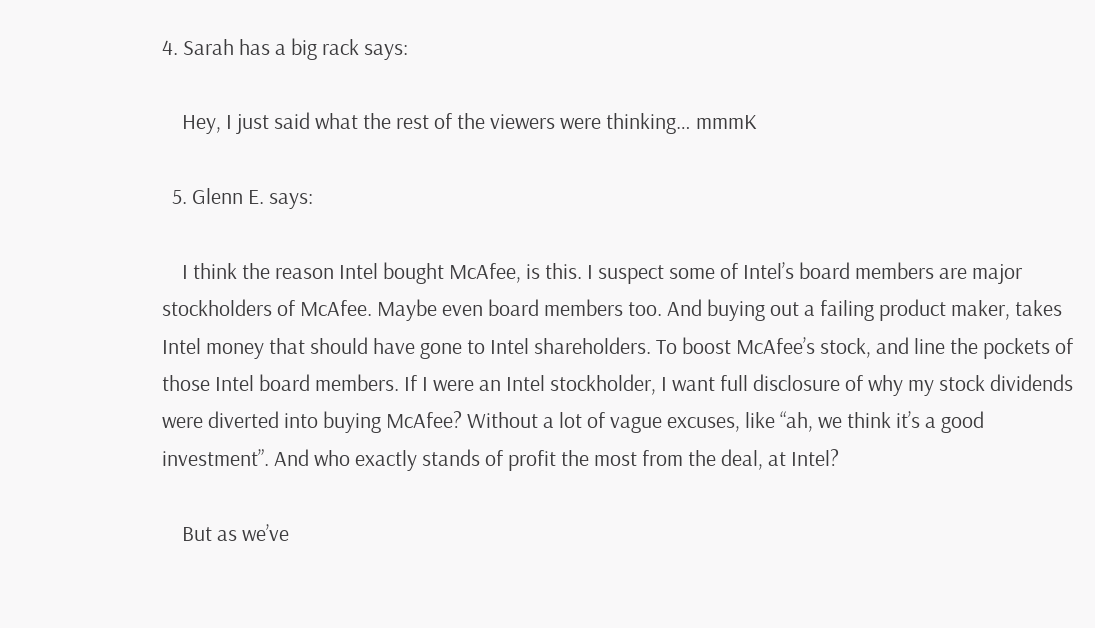4. Sarah has a big rack says:

    Hey, I just said what the rest of the viewers were thinking… mmmK

  5. Glenn E. says:

    I think the reason Intel bought McAfee, is this. I suspect some of Intel’s board members are major stockholders of McAfee. Maybe even board members too. And buying out a failing product maker, takes Intel money that should have gone to Intel shareholders. To boost McAfee’s stock, and line the pockets of those Intel board members. If I were an Intel stockholder, I want full disclosure of why my stock dividends were diverted into buying McAfee? Without a lot of vague excuses, like “ah, we think it’s a good investment”. And who exactly stands of profit the most from the deal, at Intel?

    But as we’ve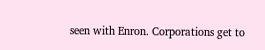seen with Enron. Corporations get to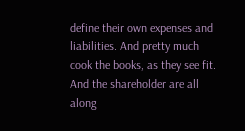define their own expenses and liabilities. And pretty much cook the books, as they see fit. And the shareholder are all along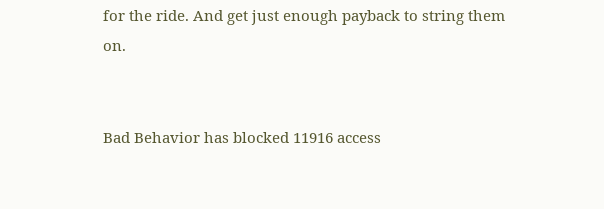for the ride. And get just enough payback to string them on.


Bad Behavior has blocked 11916 access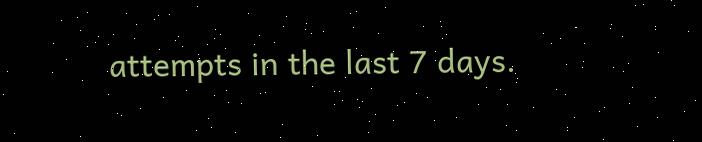attempts in the last 7 days.